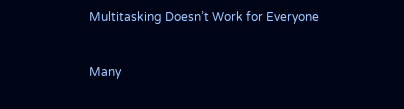Multitasking Doesn’t Work for Everyone


Many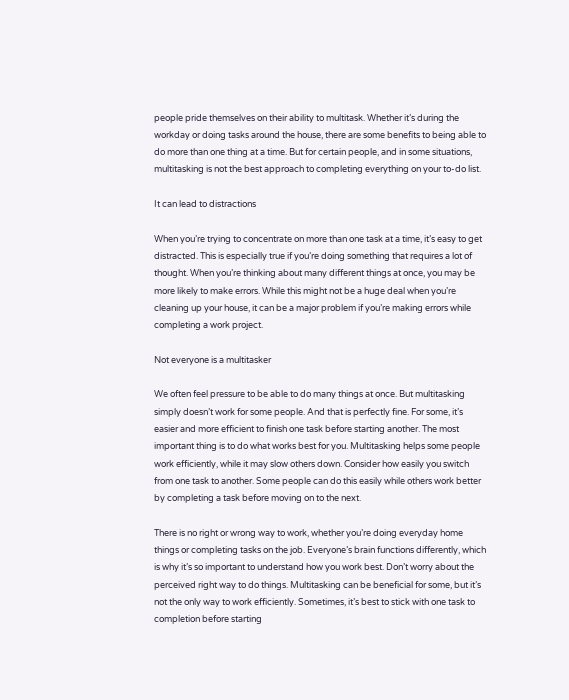people pride themselves on their ability to multitask. Whether it’s during the workday or doing tasks around the house, there are some benefits to being able to do more than one thing at a time. But for certain people, and in some situations, multitasking is not the best approach to completing everything on your to-do list.

It can lead to distractions

When you’re trying to concentrate on more than one task at a time, it’s easy to get distracted. This is especially true if you’re doing something that requires a lot of thought. When you’re thinking about many different things at once, you may be more likely to make errors. While this might not be a huge deal when you’re cleaning up your house, it can be a major problem if you’re making errors while completing a work project.

Not everyone is a multitasker

We often feel pressure to be able to do many things at once. But multitasking simply doesn’t work for some people. And that is perfectly fine. For some, it’s easier and more efficient to finish one task before starting another. The most important thing is to do what works best for you. Multitasking helps some people work efficiently, while it may slow others down. Consider how easily you switch from one task to another. Some people can do this easily while others work better by completing a task before moving on to the next.

There is no right or wrong way to work, whether you’re doing everyday home things or completing tasks on the job. Everyone’s brain functions differently, which is why it’s so important to understand how you work best. Don’t worry about the perceived right way to do things. Multitasking can be beneficial for some, but it’s not the only way to work efficiently. Sometimes, it’s best to stick with one task to completion before starting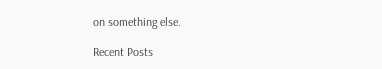on something else.

Recent Posts